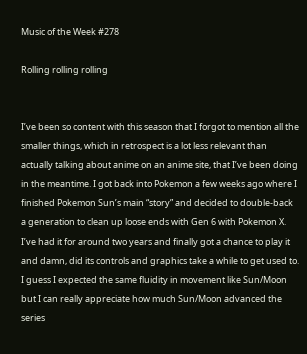Music of the Week #278

Rolling rolling rolling


I’ve been so content with this season that I forgot to mention all the smaller things, which in retrospect is a lot less relevant than actually talking about anime on an anime site, that I’ve been doing in the meantime. I got back into Pokemon a few weeks ago where I finished Pokemon Sun’s main “story” and decided to double-back a generation to clean up loose ends with Gen 6 with Pokemon X. I’ve had it for around two years and finally got a chance to play it and damn, did its controls and graphics take a while to get used to. I guess I expected the same fluidity in movement like Sun/Moon but I can really appreciate how much Sun/Moon advanced the series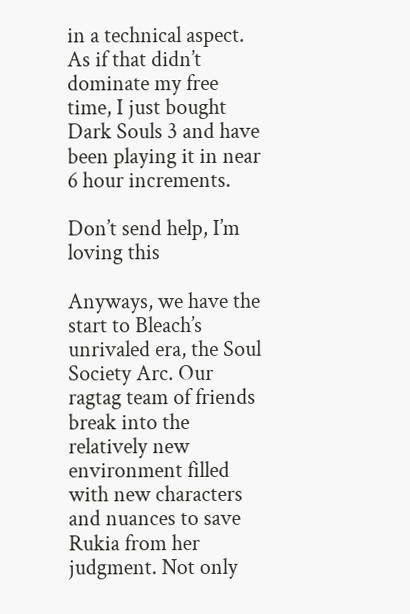in a technical aspect. As if that didn’t dominate my free time, I just bought Dark Souls 3 and have been playing it in near 6 hour increments.

Don’t send help, I’m loving this

Anyways, we have the start to Bleach’s unrivaled era, the Soul Society Arc. Our ragtag team of friends break into the relatively new environment filled with new characters and nuances to save Rukia from her judgment. Not only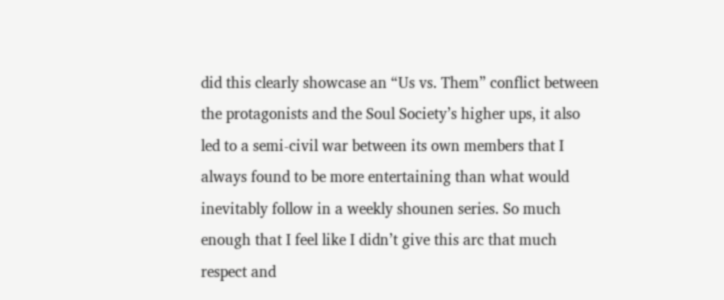did this clearly showcase an “Us vs. Them” conflict between the protagonists and the Soul Society’s higher ups, it also led to a semi-civil war between its own members that I always found to be more entertaining than what would inevitably follow in a weekly shounen series. So much enough that I feel like I didn’t give this arc that much respect and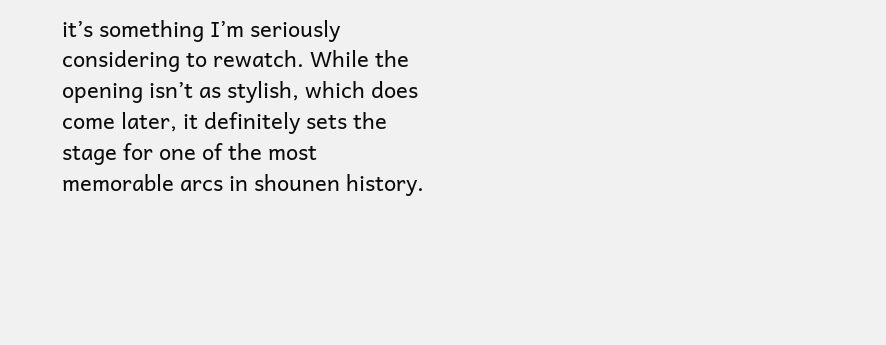it’s something I’m seriously considering to rewatch. While the opening isn’t as stylish, which does come later, it definitely sets the stage for one of the most memorable arcs in shounen history.